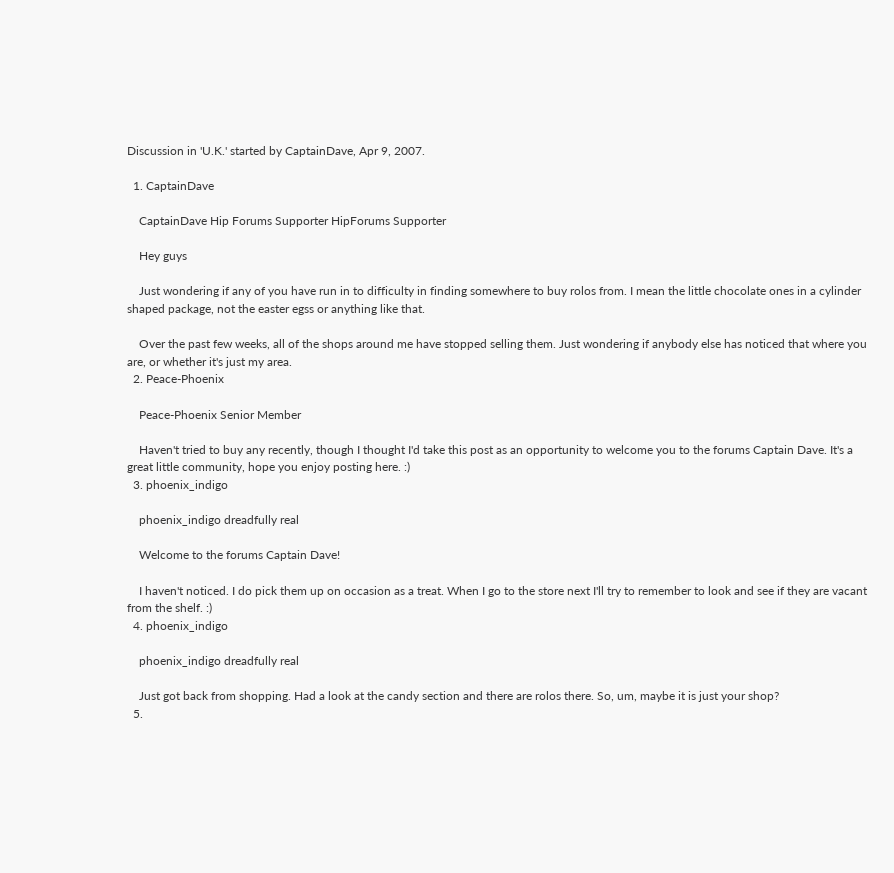Discussion in 'U.K.' started by CaptainDave, Apr 9, 2007.

  1. CaptainDave

    CaptainDave Hip Forums Supporter HipForums Supporter

    Hey guys

    Just wondering if any of you have run in to difficulty in finding somewhere to buy rolos from. I mean the little chocolate ones in a cylinder shaped package, not the easter egss or anything like that.

    Over the past few weeks, all of the shops around me have stopped selling them. Just wondering if anybody else has noticed that where you are, or whether it's just my area.
  2. Peace-Phoenix

    Peace-Phoenix Senior Member

    Haven't tried to buy any recently, though I thought I'd take this post as an opportunity to welcome you to the forums Captain Dave. It's a great little community, hope you enjoy posting here. :)
  3. phoenix_indigo

    phoenix_indigo dreadfully real

    Welcome to the forums Captain Dave!

    I haven't noticed. I do pick them up on occasion as a treat. When I go to the store next I'll try to remember to look and see if they are vacant from the shelf. :)
  4. phoenix_indigo

    phoenix_indigo dreadfully real

    Just got back from shopping. Had a look at the candy section and there are rolos there. So, um, maybe it is just your shop?
  5.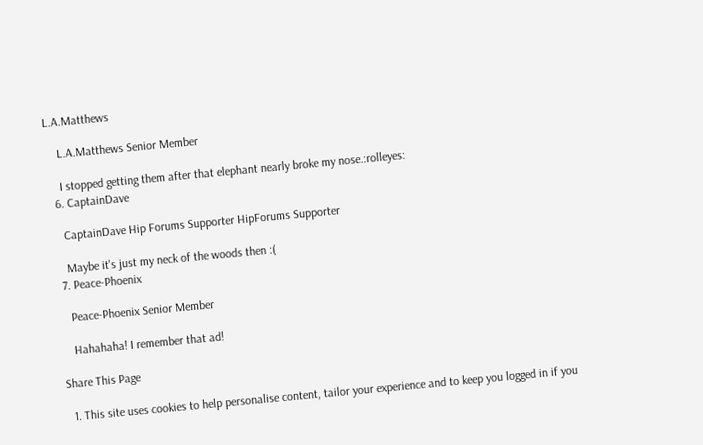L.A.Matthews

    L.A.Matthews Senior Member

    I stopped getting them after that elephant nearly broke my nose.:rolleyes:
  6. CaptainDave

    CaptainDave Hip Forums Supporter HipForums Supporter

    Maybe it's just my neck of the woods then :(
  7. Peace-Phoenix

    Peace-Phoenix Senior Member

    Hahahaha! I remember that ad!

Share This Page

  1. This site uses cookies to help personalise content, tailor your experience and to keep you logged in if you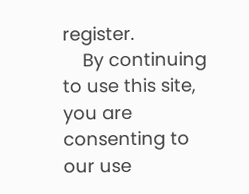register.
    By continuing to use this site, you are consenting to our use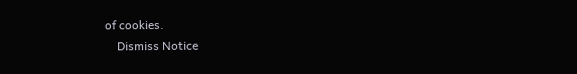of cookies.
    Dismiss Notice